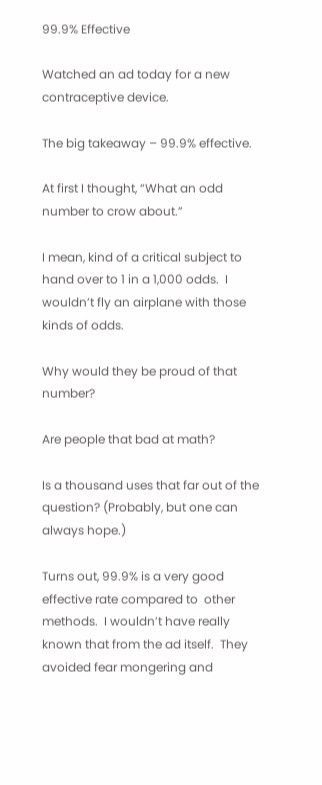99.9% Effective

Watched an ad today for a new contraceptive device.

The big takeaway – 99.9% effective.

At first I thought, “What an odd number to crow about.”

I mean, kind of a critical subject to hand over to 1 in a 1,000 odds.  I wouldn’t fly an airplane with those kinds of odds.

Why would they be proud of that number?

Are people that bad at math?

Is a thousand uses that far out of the question? (Probably, but one can always hope.)

Turns out, 99.9% is a very good effective rate compared to  other methods.  I wouldn’t have really known that from the ad itself.  They avoided fear mongering and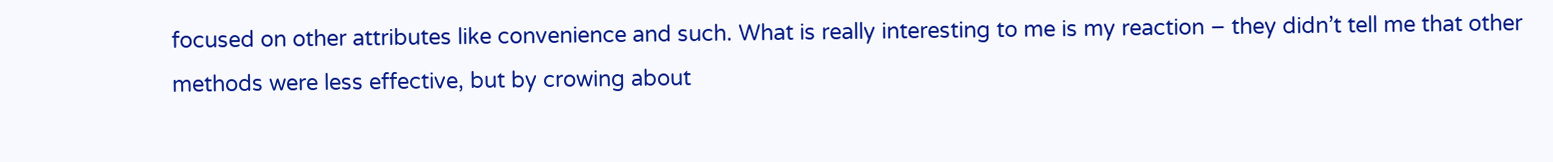focused on other attributes like convenience and such. What is really interesting to me is my reaction – they didn’t tell me that other methods were less effective, but by crowing about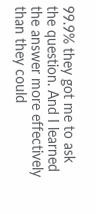99.9% they got me to ask the question. And I learned the answer more effectively than they could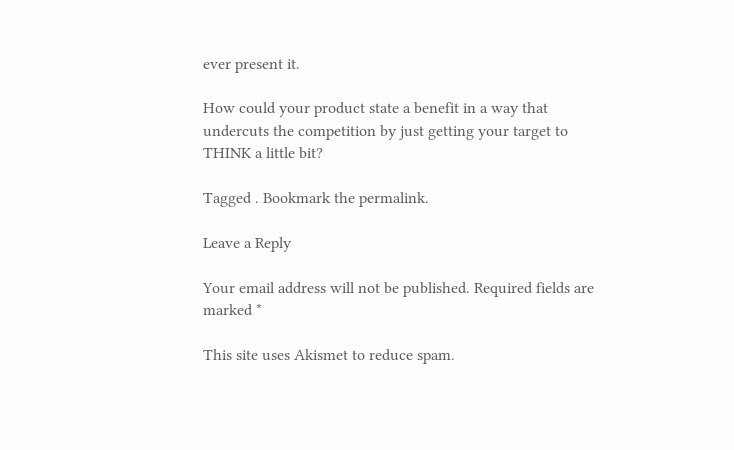ever present it.

How could your product state a benefit in a way that undercuts the competition by just getting your target to THINK a little bit?

Tagged . Bookmark the permalink.

Leave a Reply

Your email address will not be published. Required fields are marked *

This site uses Akismet to reduce spam.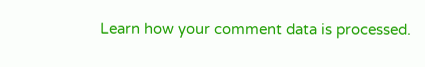Learn how your comment data is processed.